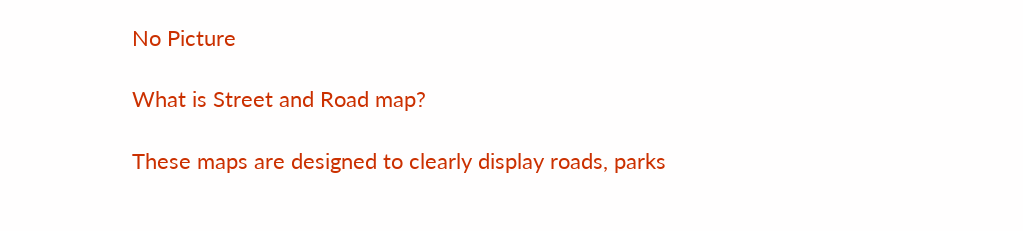No Picture

What is Street and Road map?

These maps are designed to clearly display roads, parks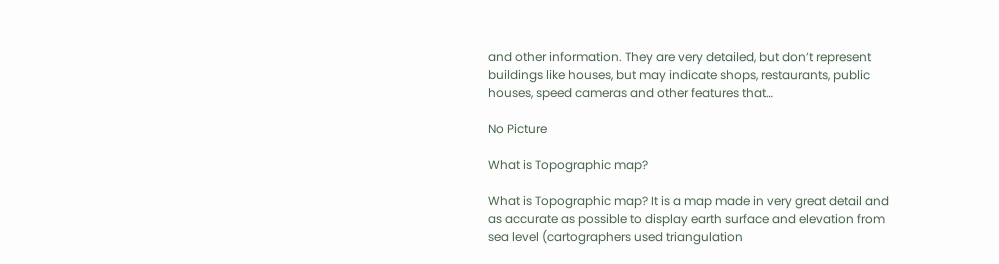and other information. They are very detailed, but don’t represent buildings like houses, but may indicate shops, restaurants, public houses, speed cameras and other features that…

No Picture

What is Topographic map?

What is Topographic map? It is a map made in very great detail and as accurate as possible to display earth surface and elevation from sea level (cartographers used triangulation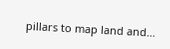pillars to map land and…